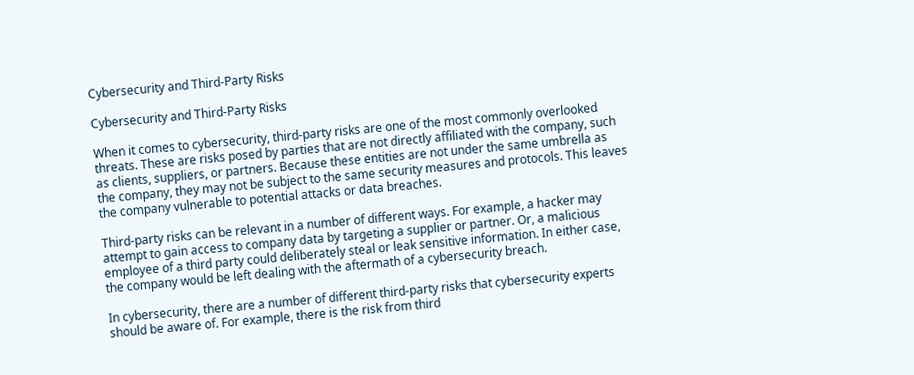Cybersecurity and Third-Party Risks

Cybersecurity and Third-Party Risks

When it comes to cybersecurity, third-party risks are one of the most commonly overlooked threats. These are risks posed by parties that are not directly affiliated with the company, such as clients, suppliers, or partners. Because these entities are not under the same umbrella as the company, they may not be subject to the same security measures and protocols. This leaves the company vulnerable to potential attacks or data breaches.

Third-party risks can be relevant in a number of different ways. For example, a hacker may attempt to gain access to company data by targeting a supplier or partner. Or, a malicious employee of a third party could deliberately steal or leak sensitive information. In either case, the company would be left dealing with the aftermath of a cybersecurity breach.

In cybersecurity, there are a number of different third-party risks that cybersecurity experts should be aware of. For example, there is the risk from third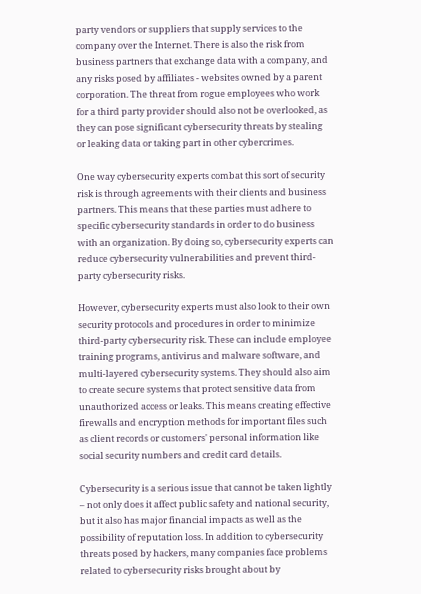party vendors or suppliers that supply services to the company over the Internet. There is also the risk from business partners that exchange data with a company, and any risks posed by affiliates - websites owned by a parent corporation. The threat from rogue employees who work for a third party provider should also not be overlooked, as they can pose significant cybersecurity threats by stealing or leaking data or taking part in other cybercrimes.

One way cybersecurity experts combat this sort of security risk is through agreements with their clients and business partners. This means that these parties must adhere to specific cybersecurity standards in order to do business with an organization. By doing so, cybersecurity experts can reduce cybersecurity vulnerabilities and prevent third-party cybersecurity risks.

However, cybersecurity experts must also look to their own security protocols and procedures in order to minimize third-party cybersecurity risk. These can include employee training programs, antivirus and malware software, and multi-layered cybersecurity systems. They should also aim to create secure systems that protect sensitive data from unauthorized access or leaks. This means creating effective firewalls and encryption methods for important files such as client records or customers' personal information like social security numbers and credit card details.

Cybersecurity is a serious issue that cannot be taken lightly – not only does it affect public safety and national security, but it also has major financial impacts as well as the possibility of reputation loss. In addition to cybersecurity threats posed by hackers, many companies face problems related to cybersecurity risks brought about by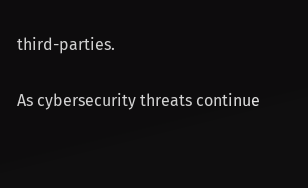third-parties.

As cybersecurity threats continue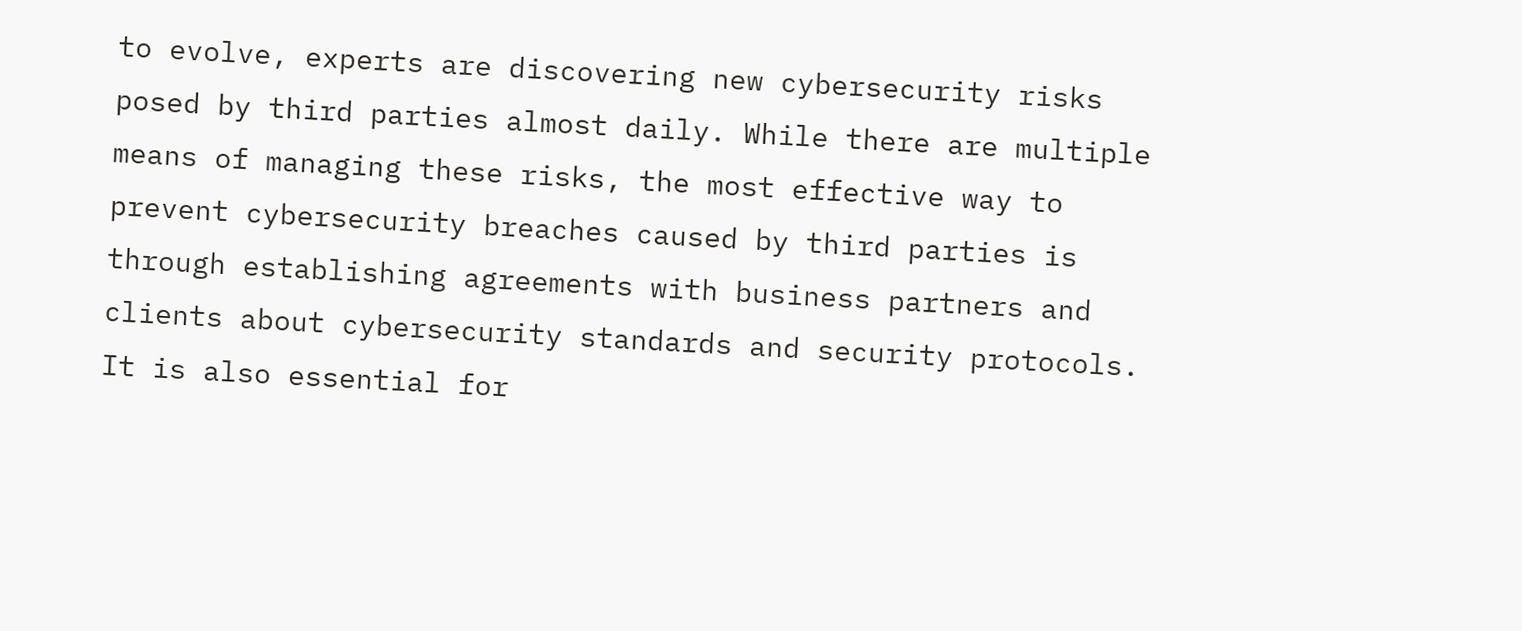to evolve, experts are discovering new cybersecurity risks posed by third parties almost daily. While there are multiple means of managing these risks, the most effective way to prevent cybersecurity breaches caused by third parties is through establishing agreements with business partners and clients about cybersecurity standards and security protocols. It is also essential for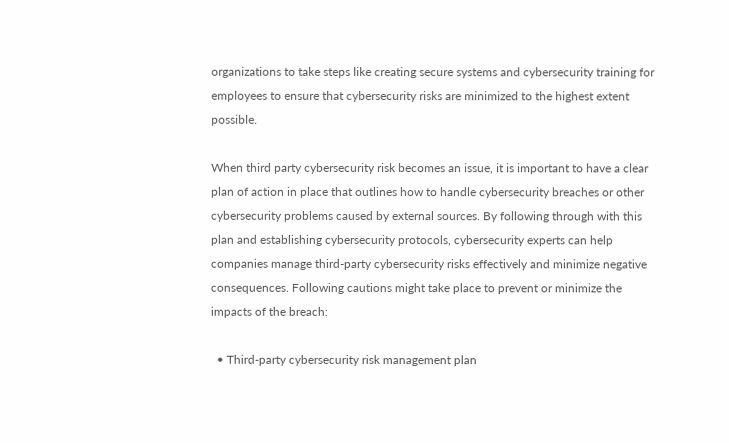organizations to take steps like creating secure systems and cybersecurity training for employees to ensure that cybersecurity risks are minimized to the highest extent possible.

When third party cybersecurity risk becomes an issue, it is important to have a clear plan of action in place that outlines how to handle cybersecurity breaches or other cybersecurity problems caused by external sources. By following through with this plan and establishing cybersecurity protocols, cybersecurity experts can help companies manage third-party cybersecurity risks effectively and minimize negative consequences. Following cautions might take place to prevent or minimize the impacts of the breach:

  • Third-party cybersecurity risk management plan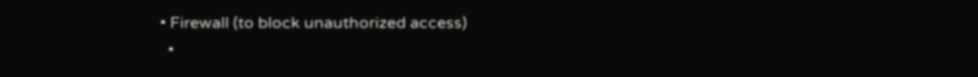• Firewall (to block unauthorized access)
  •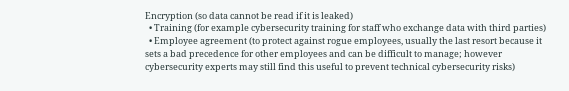Encryption (so data cannot be read if it is leaked)
  • Training (for example cybersecurity training for staff who exchange data with third parties)
  • Employee agreement (to protect against rogue employees, usually the last resort because it sets a bad precedence for other employees and can be difficult to manage; however cybersecurity experts may still find this useful to prevent technical cybersecurity risks)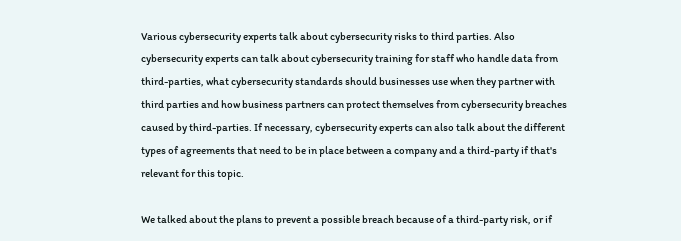Various cybersecurity experts talk about cybersecurity risks to third parties. Also cybersecurity experts can talk about cybersecurity training for staff who handle data from third-parties, what cybersecurity standards should businesses use when they partner with third parties and how business partners can protect themselves from cybersecurity breaches caused by third-parties. If necessary, cybersecurity experts can also talk about the different types of agreements that need to be in place between a company and a third-party if that's relevant for this topic.

We talked about the plans to prevent a possible breach because of a third-party risk, or if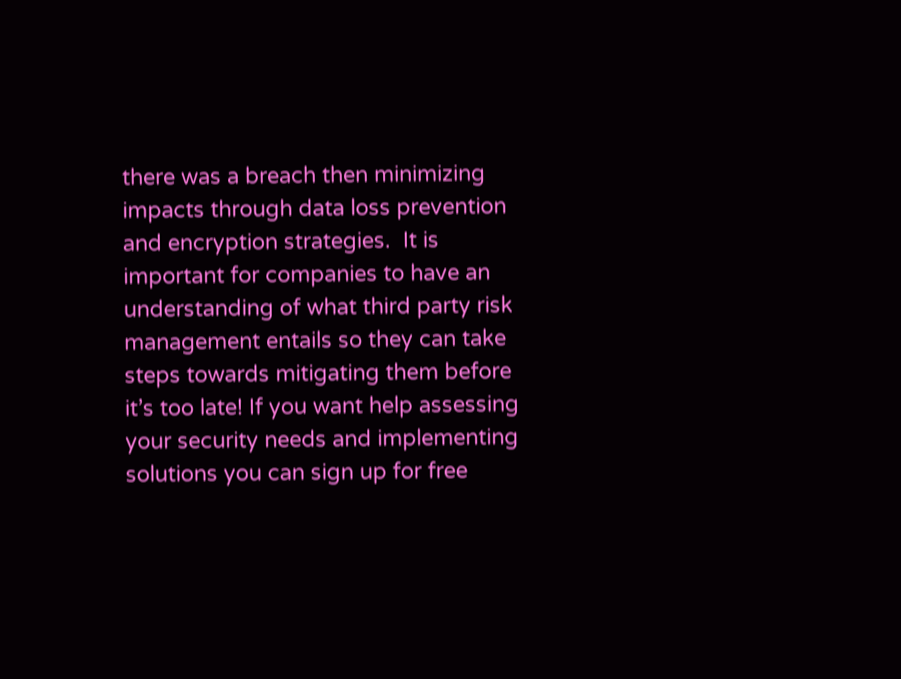there was a breach then minimizing impacts through data loss prevention and encryption strategies.  It is important for companies to have an understanding of what third party risk management entails so they can take steps towards mitigating them before it’s too late! If you want help assessing your security needs and implementing solutions you can sign up for free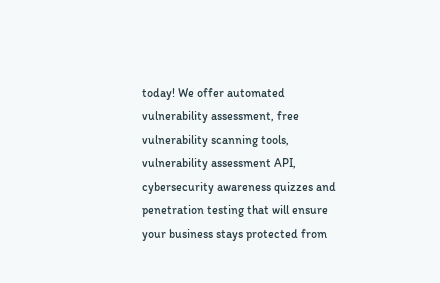today! We offer automated vulnerability assessment, free vulnerability scanning tools, vulnerability assessment API, cybersecurity awareness quizzes and penetration testing that will ensure your business stays protected from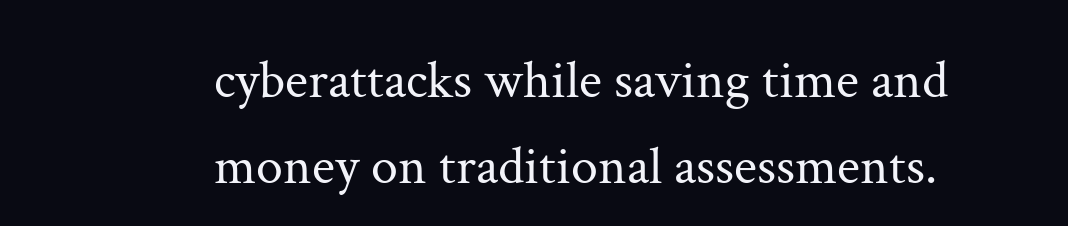cyberattacks while saving time and money on traditional assessments.